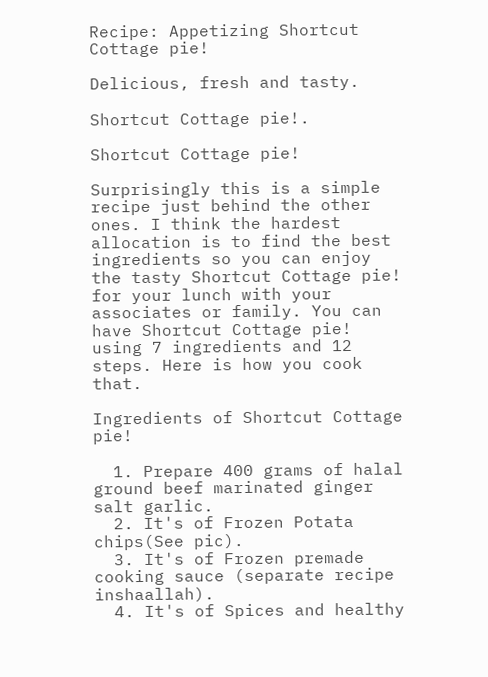Recipe: Appetizing Shortcut Cottage pie!

Delicious, fresh and tasty.

Shortcut Cottage pie!.

Shortcut Cottage pie!

Surprisingly this is a simple recipe just behind the other ones. I think the hardest allocation is to find the best ingredients so you can enjoy the tasty Shortcut Cottage pie! for your lunch with your associates or family. You can have Shortcut Cottage pie! using 7 ingredients and 12 steps. Here is how you cook that.

Ingredients of Shortcut Cottage pie!

  1. Prepare 400 grams of halal ground beef marinated ginger salt garlic.
  2. It's of Frozen Potata chips(See pic).
  3. It's of Frozen premade cooking sauce (separate recipe inshaallah).
  4. It's of Spices and healthy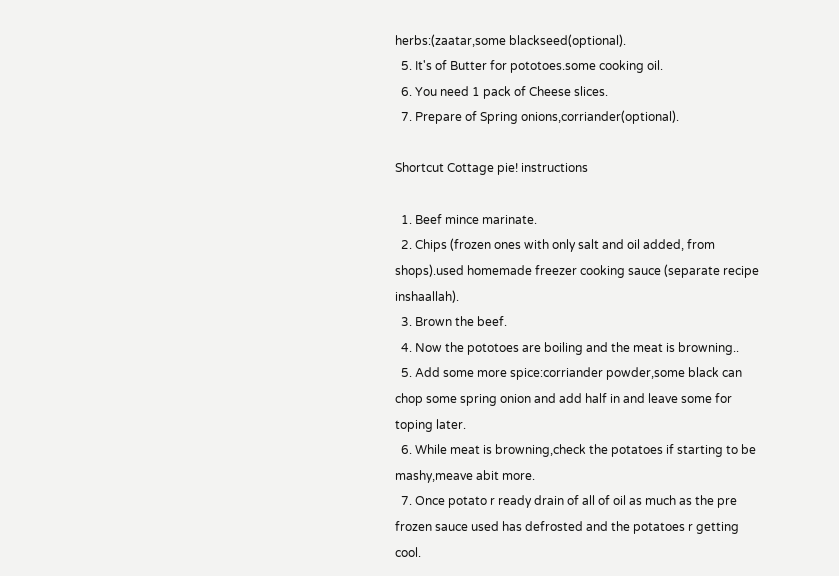herbs:(zaatar,some blackseed(optional).
  5. It's of Butter for pototoes.some cooking oil.
  6. You need 1 pack of Cheese slices.
  7. Prepare of Spring onions,corriander(optional).

Shortcut Cottage pie! instructions

  1. Beef mince marinate.
  2. Chips (frozen ones with only salt and oil added, from shops).used homemade freezer cooking sauce (separate recipe inshaallah).
  3. Brown the beef.
  4. Now the pototoes are boiling and the meat is browning..
  5. Add some more spice:corriander powder,some black can chop some spring onion and add half in and leave some for toping later.
  6. While meat is browning,check the potatoes if starting to be mashy,meave abit more.
  7. Once potato r ready drain of all of oil as much as the pre frozen sauce used has defrosted and the potatoes r getting cool.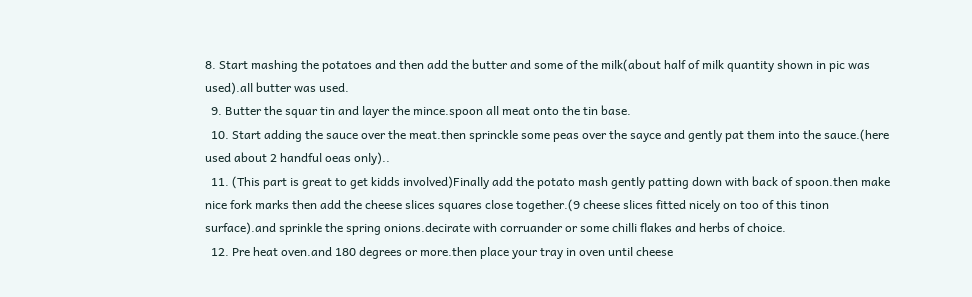8. Start mashing the potatoes and then add the butter and some of the milk(about half of milk quantity shown in pic was used).all butter was used.
  9. Butter the squar tin and layer the mince.spoon all meat onto the tin base.
  10. Start adding the sauce over the meat.then sprinckle some peas over the sayce and gently pat them into the sauce.(here used about 2 handful oeas only)..
  11. (This part is great to get kidds involved)Finally add the potato mash gently patting down with back of spoon.then make nice fork marks then add the cheese slices squares close together.(9 cheese slices fitted nicely on too of this tinon surface).and sprinkle the spring onions.decirate with corruander or some chilli flakes and herbs of choice.
  12. Pre heat oven.and 180 degrees or more.then place your tray in oven until cheese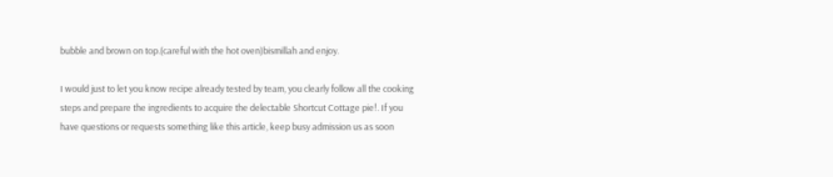bubble and brown on top.(careful with the hot oven)bismillah and enjoy.

I would just to let you know recipe already tested by team, you clearly follow all the cooking steps and prepare the ingredients to acquire the delectable Shortcut Cottage pie!. If you have questions or requests something like this article, keep busy admission us as soon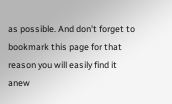as possible. And don't forget to bookmark this page for that reason you will easily find it anew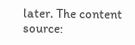later. The content source: